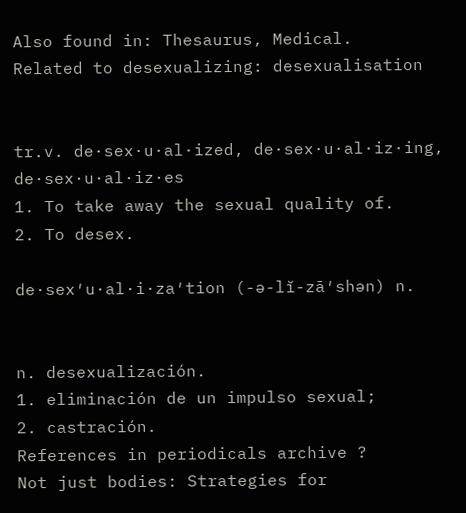Also found in: Thesaurus, Medical.
Related to desexualizing: desexualisation


tr.v. de·sex·u·al·ized, de·sex·u·al·iz·ing, de·sex·u·al·iz·es
1. To take away the sexual quality of.
2. To desex.

de·sex′u·al·i·za′tion (-ə-lĭ-zā′shən) n.


n. desexualización.
1. eliminación de un impulso sexual;
2. castración.
References in periodicals archive ?
Not just bodies: Strategies for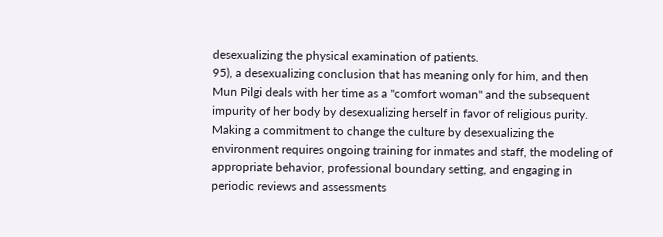desexualizing the physical examination of patients.
95), a desexualizing conclusion that has meaning only for him, and then
Mun Pilgi deals with her time as a "comfort woman" and the subsequent impurity of her body by desexualizing herself in favor of religious purity.
Making a commitment to change the culture by desexualizing the environment requires ongoing training for inmates and staff, the modeling of appropriate behavior, professional boundary setting, and engaging in periodic reviews and assessments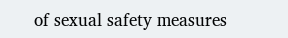of sexual safety measures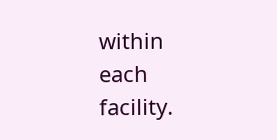within each facility.